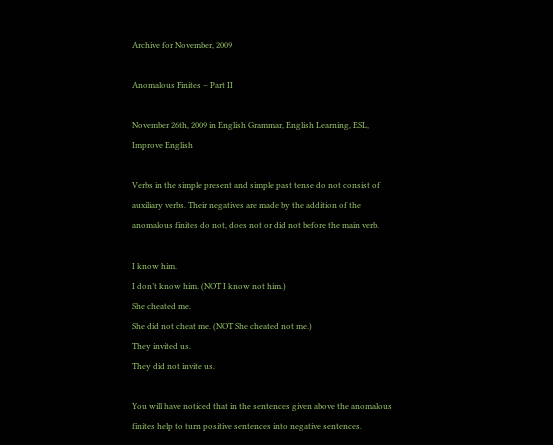Archive for November, 2009

Anomalous Finites – Part II

November 26th, 2009 in English Grammar, English Learning, ESL, Improve English

Verbs in the simple present and simple past tense do not consist of auxiliary verbs. Their negatives are made by the addition of the anomalous finites do not, does not or did not before the main verb.

I know him.
I don’t know him. (NOT I know not him.)
She cheated me.
She did not cheat me. (NOT She cheated not me.)
They invited us.
They did not invite us.

You will have noticed that in the sentences given above the anomalous finites help to turn positive sentences into negative sentences.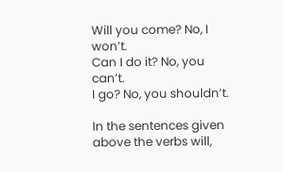Will you come? No, I won’t.
Can I do it? No, you can’t.
I go? No, you shouldn’t.

In the sentences given above the verbs will,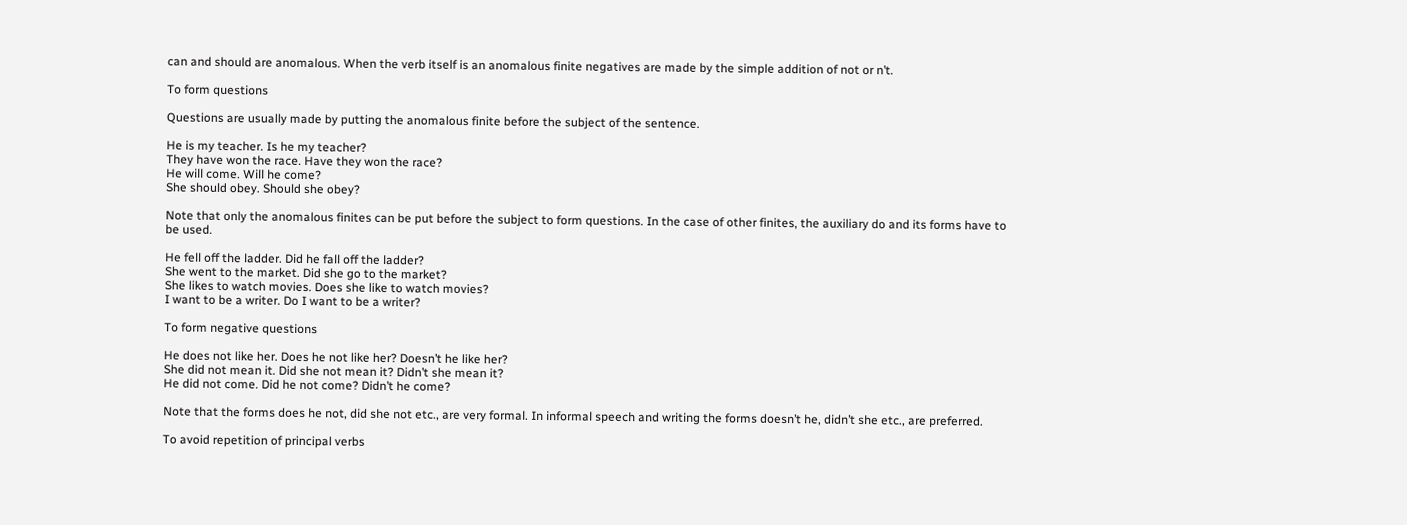can and should are anomalous. When the verb itself is an anomalous finite negatives are made by the simple addition of not or n’t.

To form questions

Questions are usually made by putting the anomalous finite before the subject of the sentence.

He is my teacher. Is he my teacher?
They have won the race. Have they won the race?
He will come. Will he come?
She should obey. Should she obey?

Note that only the anomalous finites can be put before the subject to form questions. In the case of other finites, the auxiliary do and its forms have to be used.

He fell off the ladder. Did he fall off the ladder?
She went to the market. Did she go to the market?
She likes to watch movies. Does she like to watch movies?
I want to be a writer. Do I want to be a writer?

To form negative questions

He does not like her. Does he not like her? Doesn’t he like her?
She did not mean it. Did she not mean it? Didn’t she mean it?
He did not come. Did he not come? Didn’t he come?

Note that the forms does he not, did she not etc., are very formal. In informal speech and writing the forms doesn’t he, didn’t she etc., are preferred.

To avoid repetition of principal verbs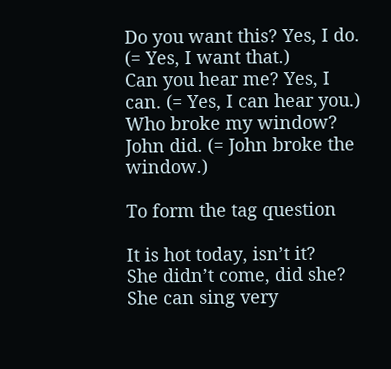Do you want this? Yes, I do. (= Yes, I want that.)
Can you hear me? Yes, I can. (= Yes, I can hear you.)
Who broke my window? John did. (= John broke the window.)

To form the tag question

It is hot today, isn’t it?
She didn’t come, did she?
She can sing very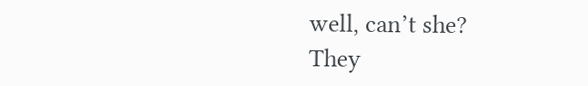well, can’t she?
They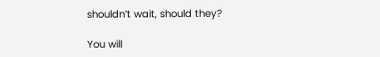shouldn’t wait, should they?

You will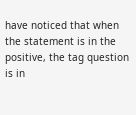have noticed that when the statement is in the positive, the tag question is in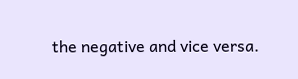the negative and vice versa.